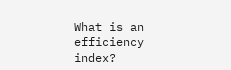What is an efficiency index?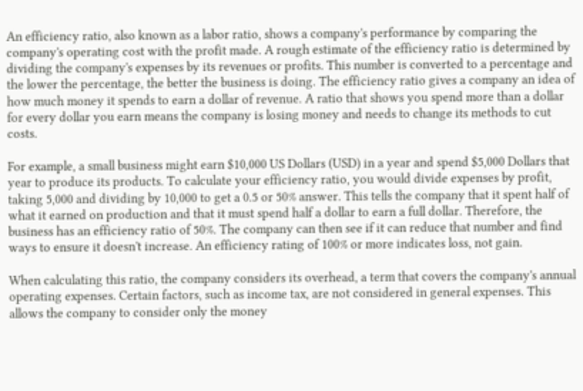An efficiency ratio, also known as a labor ratio, shows a company's performance by comparing the company's operating cost with the profit made. A rough estimate of the efficiency ratio is determined by dividing the company's expenses by its revenues or profits. This number is converted to a percentage and the lower the percentage, the better the business is doing. The efficiency ratio gives a company an idea of how much money it spends to earn a dollar of revenue. A ratio that shows you spend more than a dollar for every dollar you earn means the company is losing money and needs to change its methods to cut costs.

For example, a small business might earn $10,000 US Dollars (USD) in a year and spend $5,000 Dollars that year to produce its products. To calculate your efficiency ratio, you would divide expenses by profit, taking 5,000 and dividing by 10,000 to get a 0.5 or 50% answer. This tells the company that it spent half of what it earned on production and that it must spend half a dollar to earn a full dollar. Therefore, the business has an efficiency ratio of 50%. The company can then see if it can reduce that number and find ways to ensure it doesn't increase. An efficiency rating of 100% or more indicates loss, not gain.

When calculating this ratio, the company considers its overhead, a term that covers the company's annual operating expenses. Certain factors, such as income tax, are not considered in general expenses. This allows the company to consider only the money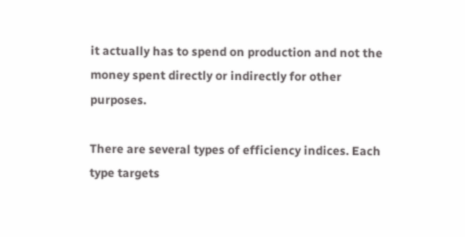it actually has to spend on production and not the money spent directly or indirectly for other purposes.

There are several types of efficiency indices. Each type targets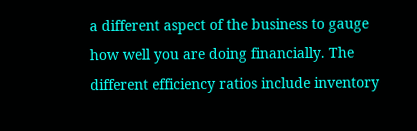a different aspect of the business to gauge how well you are doing financially. The different efficiency ratios include inventory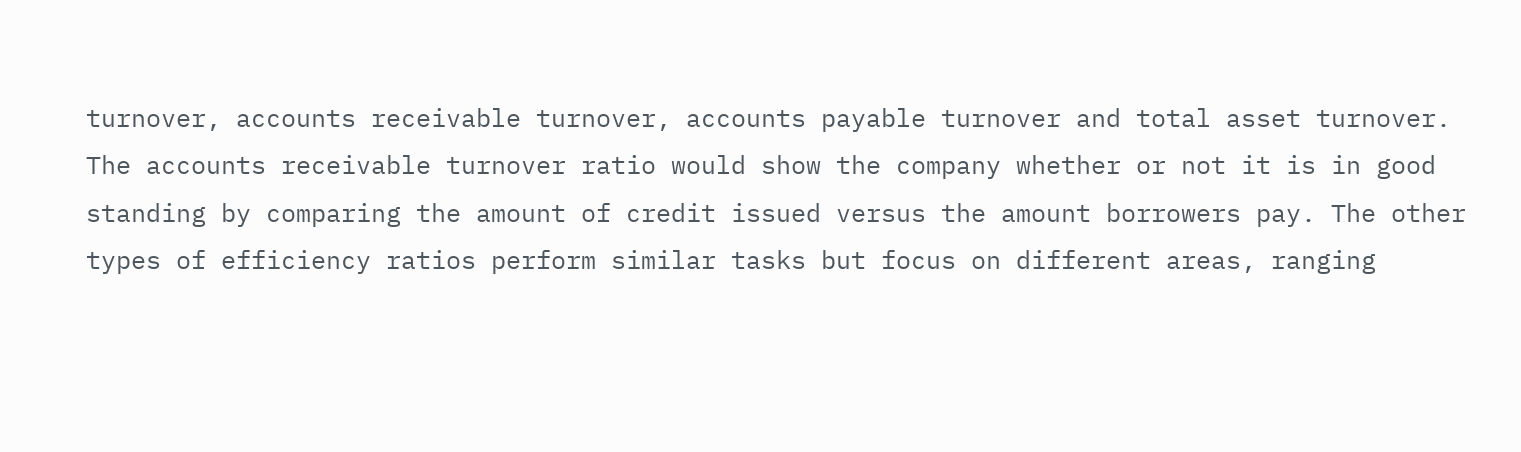turnover, accounts receivable turnover, accounts payable turnover and total asset turnover. The accounts receivable turnover ratio would show the company whether or not it is in good standing by comparing the amount of credit issued versus the amount borrowers pay. The other types of efficiency ratios perform similar tasks but focus on different areas, ranging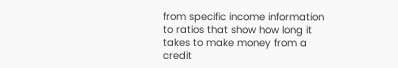from specific income information to ratios that show how long it takes to make money from a credit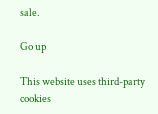sale.

Go up

This website uses third-party cookies